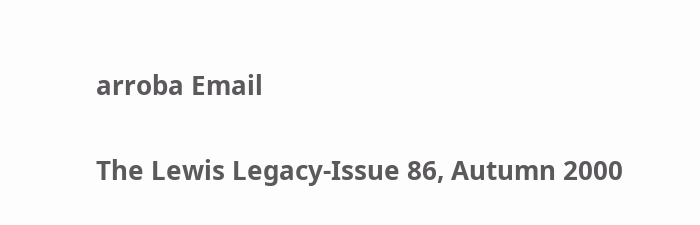arroba Email

The Lewis Legacy-Issue 86, Autumn 2000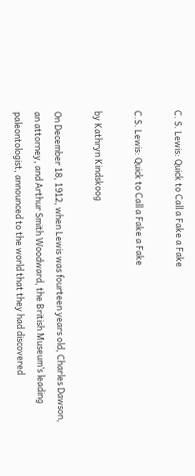C. S. Lewis: Quick to Call a Fake a Fake

C.S. Lewis: Quick to Call a Fake a Fake

by Kathryn Kindskoog

On December 18, 1912, when Lewis was fourteen years old, Charles Dawson, an attorney, and Arthur Smith Woodward, the British Museum’s leading
paleontologist, announced to the world that they had discovered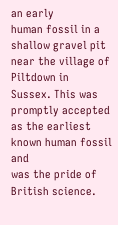an early
human fossil in a shallow gravel pit near the village of Piltdown in
Sussex. This was promptly accepted as the earliest known human fossil and
was the pride of British science.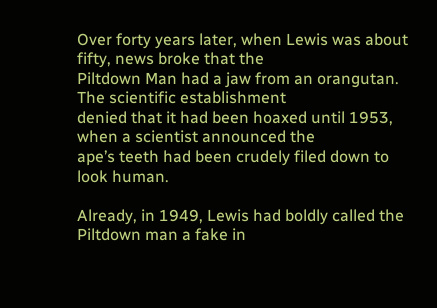Over forty years later, when Lewis was about fifty, news broke that the
Piltdown Man had a jaw from an orangutan. The scientific establishment
denied that it had been hoaxed until 1953, when a scientist announced the
ape’s teeth had been crudely filed down to look human.

Already, in 1949, Lewis had boldly called the Piltdown man a fake in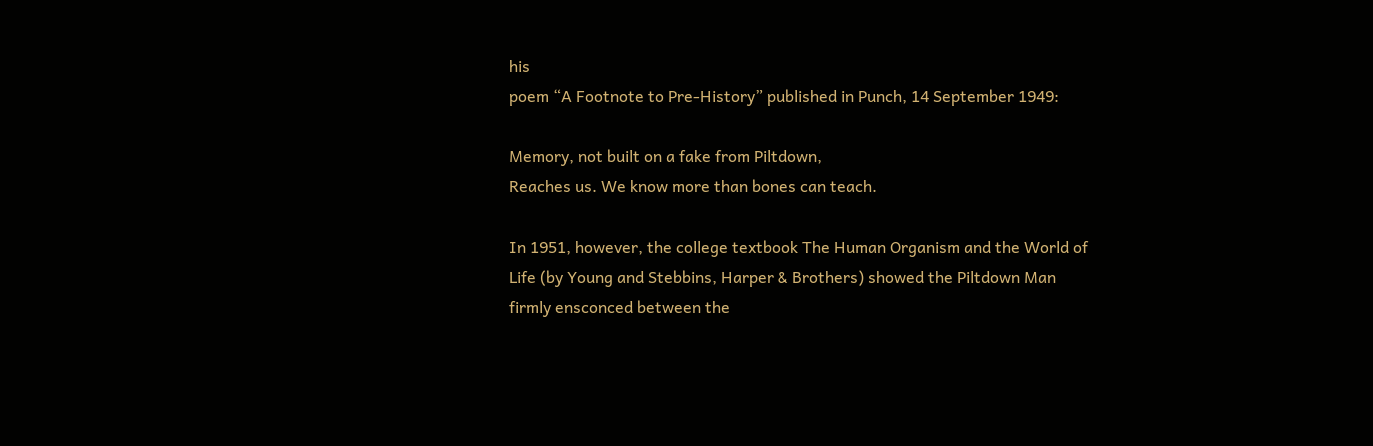his
poem “A Footnote to Pre-History” published in Punch, 14 September 1949:

Memory, not built on a fake from Piltdown,
Reaches us. We know more than bones can teach.

In 1951, however, the college textbook The Human Organism and the World of
Life (by Young and Stebbins, Harper & Brothers) showed the Piltdown Man
firmly ensconced between the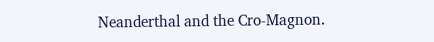Neanderthal and the Cro-Magnon.